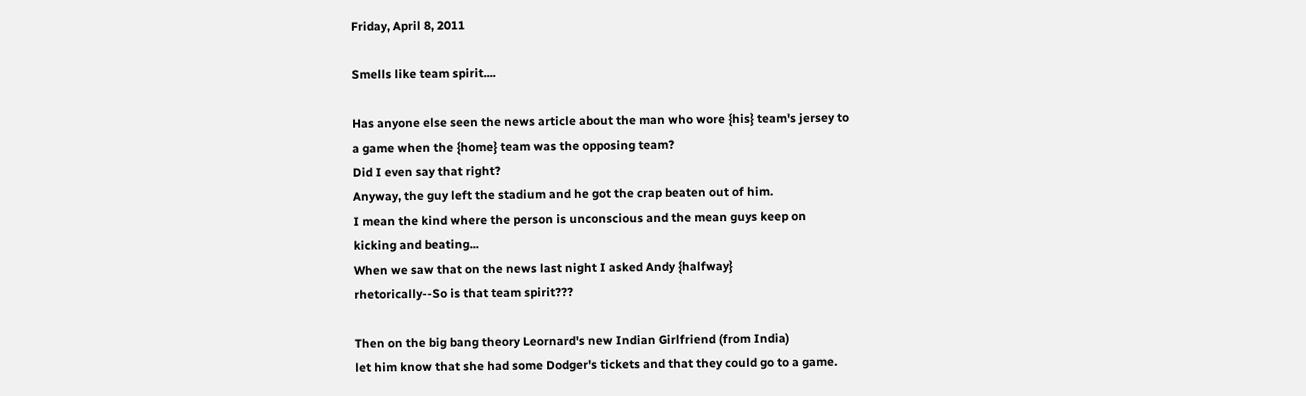Friday, April 8, 2011

Smells like team spirit....

Has anyone else seen the news article about the man who wore {his} team's jersey to
a game when the {home} team was the opposing team?
Did I even say that right?
Anyway, the guy left the stadium and he got the crap beaten out of him.
I mean the kind where the person is unconscious and the mean guys keep on
kicking and beating...
When we saw that on the news last night I asked Andy {halfway}
rhetorically--So is that team spirit???

Then on the big bang theory Leornard's new Indian Girlfriend (from India)
let him know that she had some Dodger's tickets and that they could go to a game.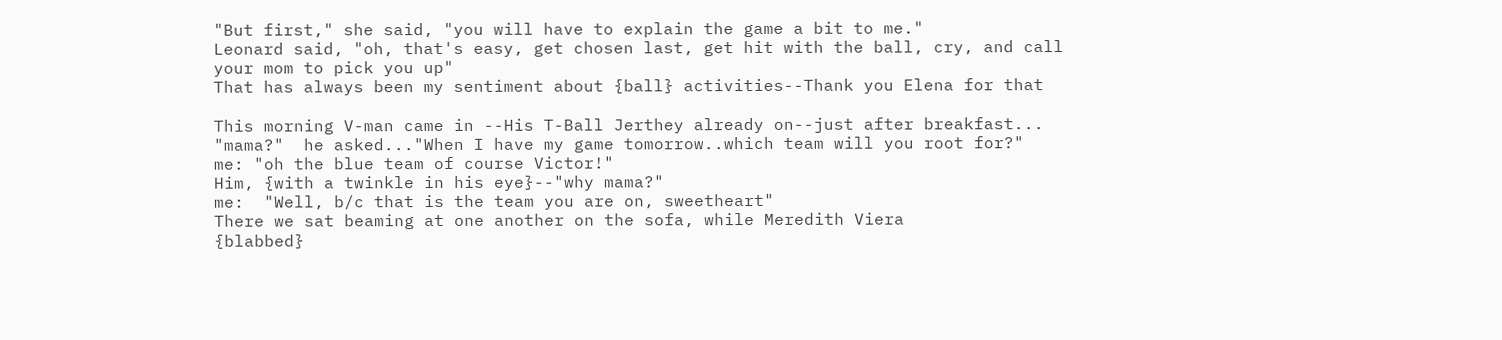"But first," she said, "you will have to explain the game a bit to me."
Leonard said, "oh, that's easy, get chosen last, get hit with the ball, cry, and call
your mom to pick you up"
That has always been my sentiment about {ball} activities--Thank you Elena for that

This morning V-man came in --His T-Ball Jerthey already on--just after breakfast...
"mama?"  he asked..."When I have my game tomorrow..which team will you root for?"
me: "oh the blue team of course Victor!"
Him, {with a twinkle in his eye}--"why mama?"
me:  "Well, b/c that is the team you are on, sweetheart"
There we sat beaming at one another on the sofa, while Meredith Viera
{blabbed}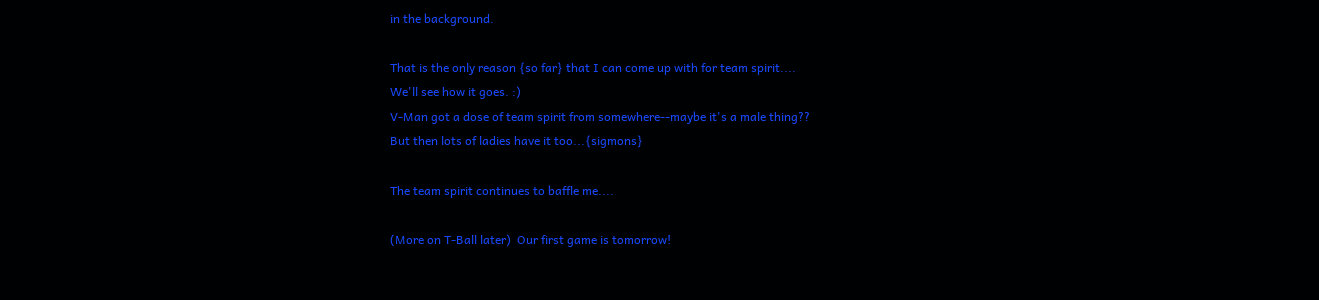in the background.

That is the only reason {so far} that I can come up with for team spirit....
We'll see how it goes. :)
V-Man got a dose of team spirit from somewhere--maybe it's a male thing??
But then lots of ladies have it too...{sigmons}

The team spirit continues to baffle me....

(More on T-Ball later)  Our first game is tomorrow!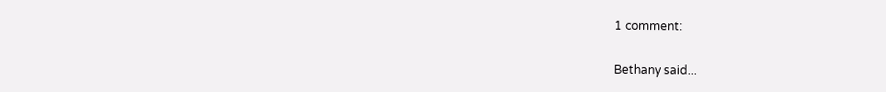1 comment:

Bethany said...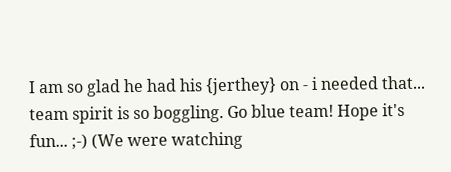I am so glad he had his {jerthey} on - i needed that... team spirit is so boggling. Go blue team! Hope it's fun... ;-) (We were watching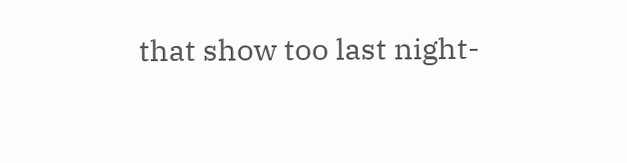that show too last night-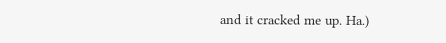and it cracked me up. Ha.)